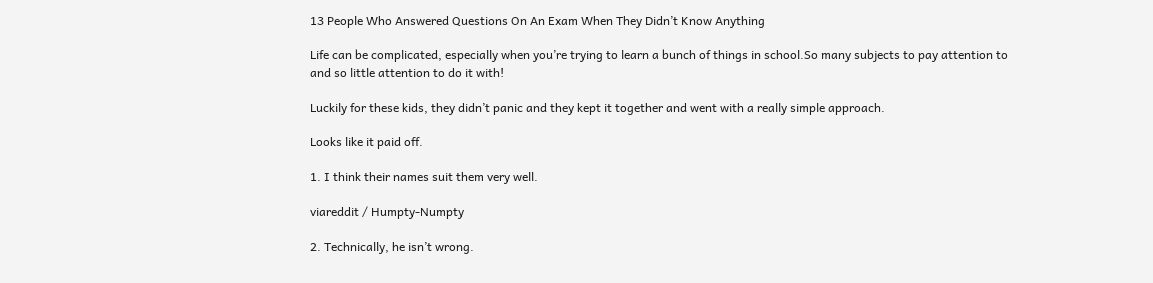13 People Who Answered Questions On An Exam When They Didn’t Know Anything

Life can be complicated, especially when you’re trying to learn a bunch of things in school.So many subjects to pay attention to and so little attention to do it with!

Luckily for these kids, they didn’t panic and they kept it together and went with a really simple approach.

Looks like it paid off.

1. I think their names suit them very well.

viareddit / Humpty-Numpty

2. Technically, he isn’t wrong.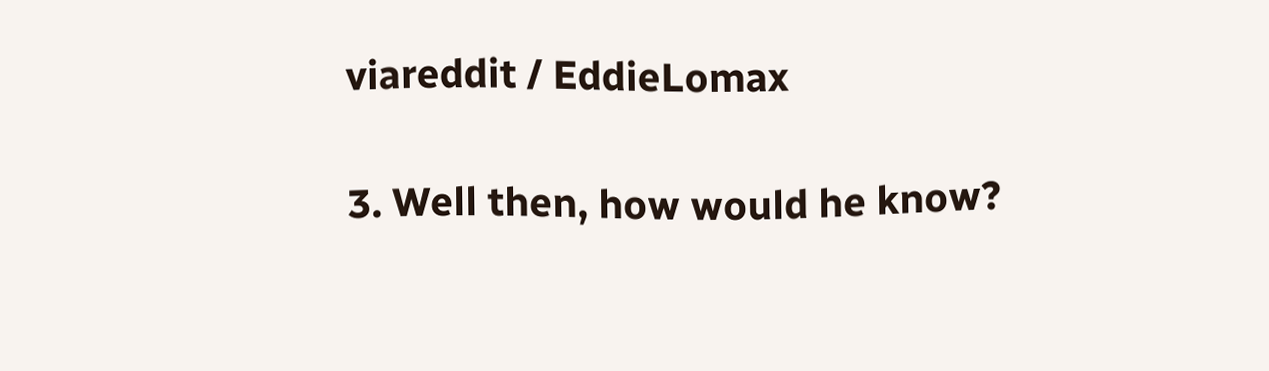viareddit / EddieLomax

3. Well then, how would he know?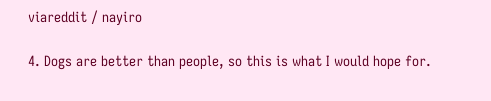viareddit / nayiro

4. Dogs are better than people, so this is what I would hope for.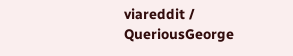viareddit / QueriousGeorge